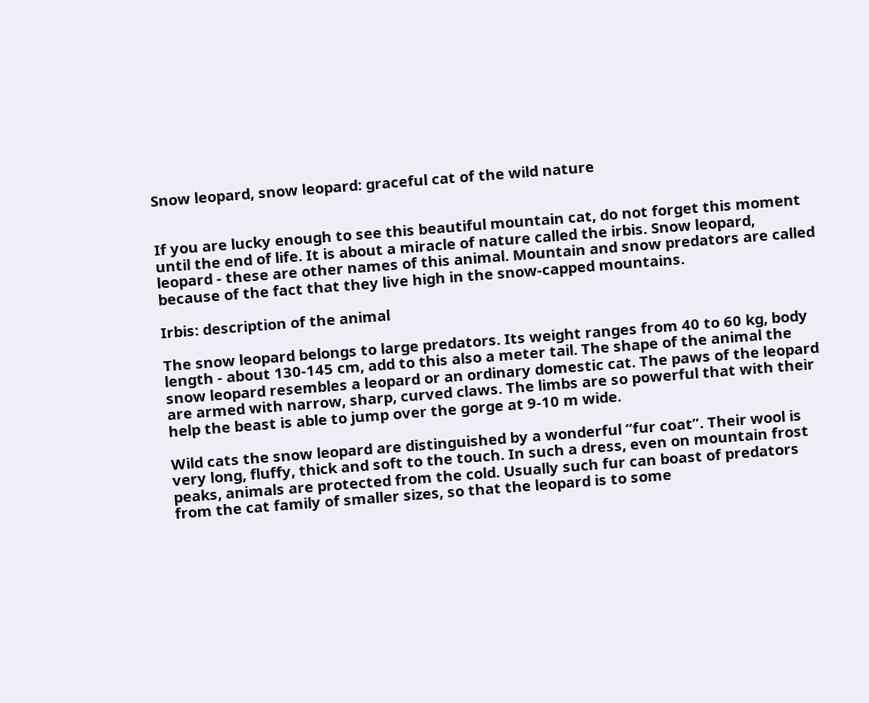Snow leopard, snow leopard: graceful cat of the wild nature


If you are lucky enough to see this beautiful mountain cat, do not forget this moment until the end of life. It is about a miracle of nature called the irbis. Snow leopard, leopard - these are other names of this animal. Mountain and snow predators are called because of the fact that they live high in the snow-capped mountains.

Irbis: description of the animal

The snow leopard belongs to large predators. Its weight ranges from 40 to 60 kg, body length - about 130-145 cm, add to this also a meter tail. The shape of the animal the snow leopard resembles a leopard or an ordinary domestic cat. The paws of the leopard are armed with narrow, sharp, curved claws. The limbs are so powerful that with their help the beast is able to jump over the gorge at 9-10 m wide.

Wild cats the snow leopard are distinguished by a wonderful “fur coat”. Their wool is very long, fluffy, thick and soft to the touch. In such a dress, even on mountain frost peaks, animals are protected from the cold. Usually such fur can boast of predators from the cat family of smaller sizes, so that the leopard is to some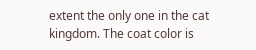extent the only one in the cat kingdom. The coat color is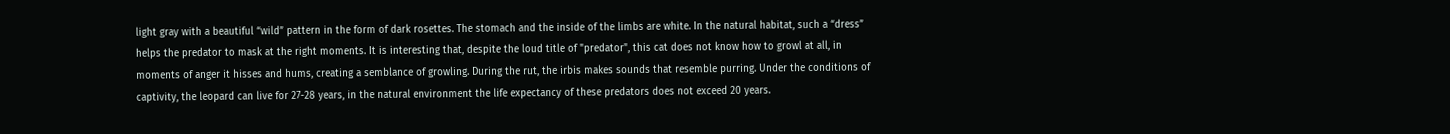light gray with a beautiful “wild” pattern in the form of dark rosettes. The stomach and the inside of the limbs are white. In the natural habitat, such a “dress” helps the predator to mask at the right moments. It is interesting that, despite the loud title of "predator", this cat does not know how to growl at all, in moments of anger it hisses and hums, creating a semblance of growling. During the rut, the irbis makes sounds that resemble purring. Under the conditions of captivity, the leopard can live for 27-28 years, in the natural environment the life expectancy of these predators does not exceed 20 years.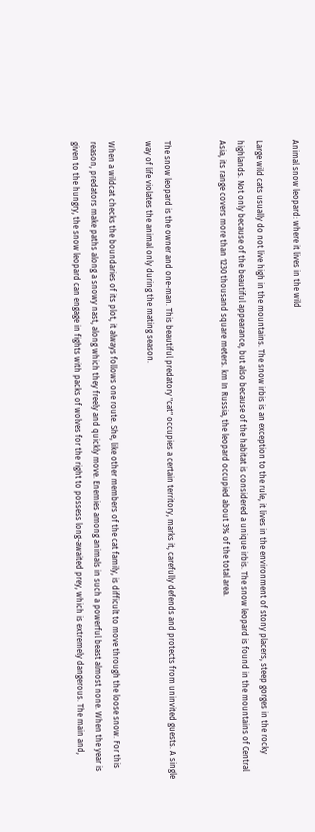Animal snow leopard: where it lives in the wild

Large wild cats usually do not live high in the mountains. The snow irbis is an exception to the rule, it lives in the environment of stony placers, steep gorges in the rocky highlands. Not only because of the beautiful appearance, but also because of the habitat is considered a unique irbis. The snow leopard is found in the mountains of Central Asia, its range covers more than 1230 thousand square meters. km In Russia, the leopard occupied about 3% of the total area.


The snow leopard is the owner and one-man. This beautiful predatory "cat" occupies a certain territory, marks it, carefully defends and protects from uninvited guests. A single way of life violates the animal only during the mating season.

When a wildcat checks the boundaries of its plot, it always follows one route. She, like other members of the cat family, is difficult to move through the loose snow. For this reason, predators make paths along a snowy nast, along which they freely and quickly move. Enemies among animals in such a powerful beast almost none. When the year is given to the hungry, the snow leopard can engage in fights with packs of wolves for the right to possess long-awaited prey, which is extremely dangerous. The main and,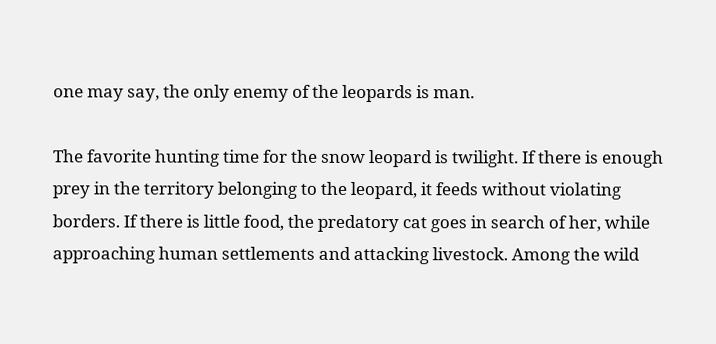one may say, the only enemy of the leopards is man.

The favorite hunting time for the snow leopard is twilight. If there is enough prey in the territory belonging to the leopard, it feeds without violating borders. If there is little food, the predatory cat goes in search of her, while approaching human settlements and attacking livestock. Among the wild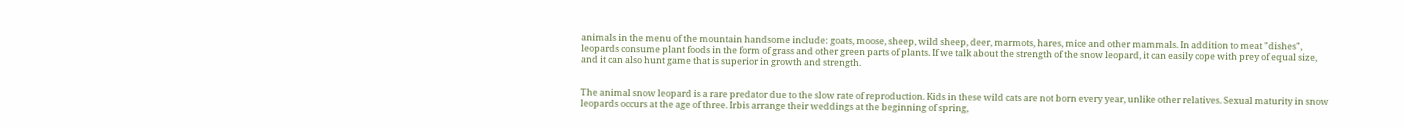animals in the menu of the mountain handsome include: goats, moose, sheep, wild sheep, deer, marmots, hares, mice and other mammals. In addition to meat "dishes", leopards consume plant foods in the form of grass and other green parts of plants. If we talk about the strength of the snow leopard, it can easily cope with prey of equal size, and it can also hunt game that is superior in growth and strength.


The animal snow leopard is a rare predator due to the slow rate of reproduction. Kids in these wild cats are not born every year, unlike other relatives. Sexual maturity in snow leopards occurs at the age of three. Irbis arrange their weddings at the beginning of spring,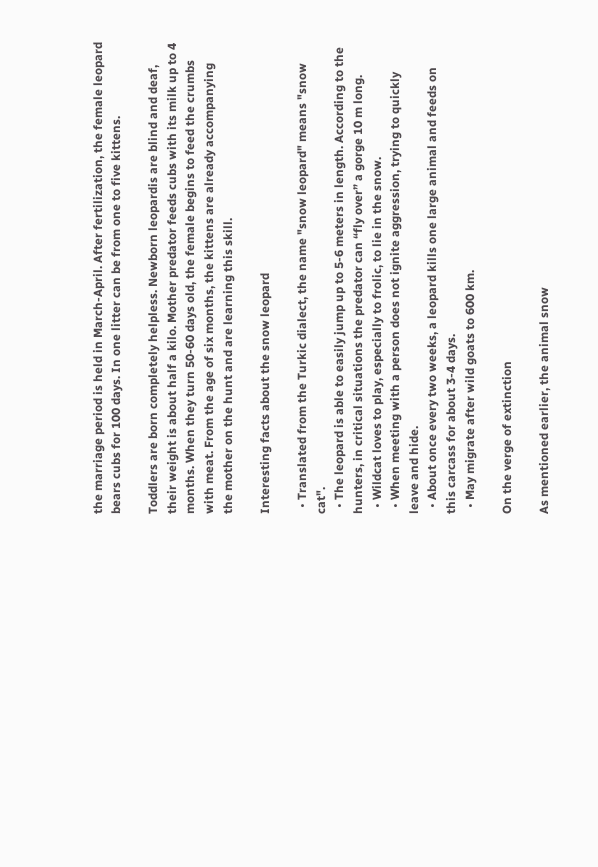the marriage period is held in March-April. After fertilization, the female leopard bears cubs for 100 days. In one litter can be from one to five kittens.

Toddlers are born completely helpless. Newborn leopardis are blind and deaf, their weight is about half a kilo. Mother predator feeds cubs with its milk up to 4 months. When they turn 50-60 days old, the female begins to feed the crumbs with meat. From the age of six months, the kittens are already accompanying the mother on the hunt and are learning this skill.

Interesting facts about the snow leopard

  • Translated from the Turkic dialect, the name "snow leopard" means "snow cat".
  • The leopard is able to easily jump up to 5-6 meters in length. According to the hunters, in critical situations the predator can “fly over” a gorge 10 m long.
  • Wildcat loves to play, especially to frolic, to lie in the snow.
  • When meeting with a person does not ignite aggression, trying to quickly leave and hide.
  • About once every two weeks, a leopard kills one large animal and feeds on this carcass for about 3-4 days.
  • May migrate after wild goats to 600 km.

On the verge of extinction

As mentioned earlier, the animal snow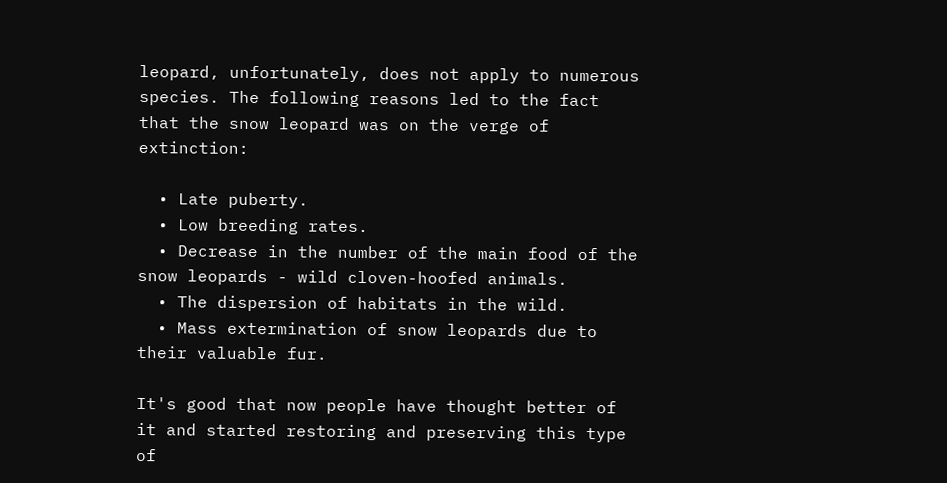leopard, unfortunately, does not apply to numerous species. The following reasons led to the fact that the snow leopard was on the verge of extinction:

  • Late puberty.
  • Low breeding rates.
  • Decrease in the number of the main food of the snow leopards - wild cloven-hoofed animals.
  • The dispersion of habitats in the wild.
  • Mass extermination of snow leopards due to their valuable fur.

It's good that now people have thought better of it and started restoring and preserving this type of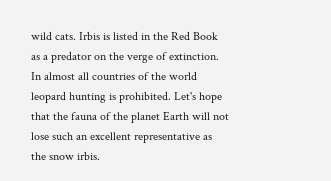wild cats. Irbis is listed in the Red Book as a predator on the verge of extinction. In almost all countries of the world leopard hunting is prohibited. Let's hope that the fauna of the planet Earth will not lose such an excellent representative as the snow irbis.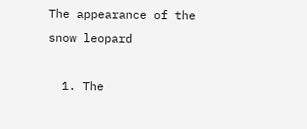The appearance of the snow leopard

  1. The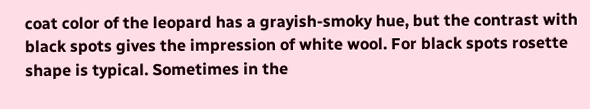coat color of the leopard has a grayish-smoky hue, but the contrast with black spots gives the impression of white wool. For black spots rosette shape is typical. Sometimes in the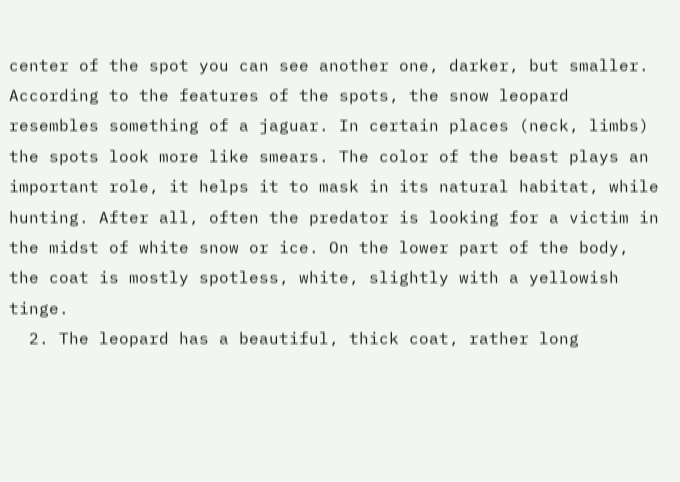center of the spot you can see another one, darker, but smaller. According to the features of the spots, the snow leopard resembles something of a jaguar. In certain places (neck, limbs) the spots look more like smears. The color of the beast plays an important role, it helps it to mask in its natural habitat, while hunting. After all, often the predator is looking for a victim in the midst of white snow or ice. On the lower part of the body, the coat is mostly spotless, white, slightly with a yellowish tinge.
  2. The leopard has a beautiful, thick coat, rather long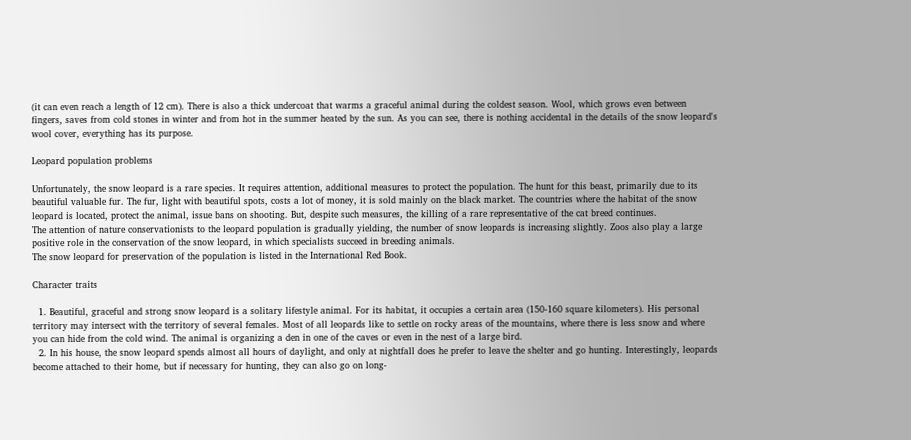(it can even reach a length of 12 cm). There is also a thick undercoat that warms a graceful animal during the coldest season. Wool, which grows even between fingers, saves from cold stones in winter and from hot in the summer heated by the sun. As you can see, there is nothing accidental in the details of the snow leopard's wool cover, everything has its purpose.

Leopard population problems

Unfortunately, the snow leopard is a rare species. It requires attention, additional measures to protect the population. The hunt for this beast, primarily due to its beautiful valuable fur. The fur, light with beautiful spots, costs a lot of money, it is sold mainly on the black market. The countries where the habitat of the snow leopard is located, protect the animal, issue bans on shooting. But, despite such measures, the killing of a rare representative of the cat breed continues.
The attention of nature conservationists to the leopard population is gradually yielding, the number of snow leopards is increasing slightly. Zoos also play a large positive role in the conservation of the snow leopard, in which specialists succeed in breeding animals.
The snow leopard for preservation of the population is listed in the International Red Book.

Character traits

  1. Beautiful, graceful and strong snow leopard is a solitary lifestyle animal. For its habitat, it occupies a certain area (150-160 square kilometers). His personal territory may intersect with the territory of several females. Most of all leopards like to settle on rocky areas of the mountains, where there is less snow and where you can hide from the cold wind. The animal is organizing a den in one of the caves or even in the nest of a large bird.
  2. In his house, the snow leopard spends almost all hours of daylight, and only at nightfall does he prefer to leave the shelter and go hunting. Interestingly, leopards become attached to their home, but if necessary for hunting, they can also go on long-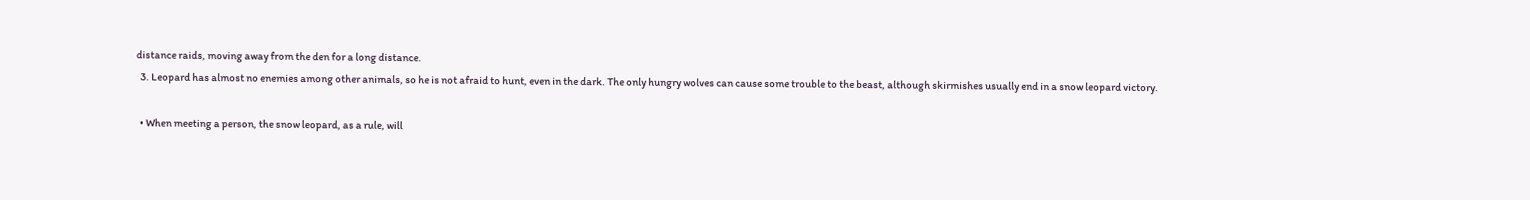distance raids, moving away from the den for a long distance.
  3. Leopard has almost no enemies among other animals, so he is not afraid to hunt, even in the dark. The only hungry wolves can cause some trouble to the beast, although skirmishes usually end in a snow leopard victory.

  • When meeting a person, the snow leopard, as a rule, will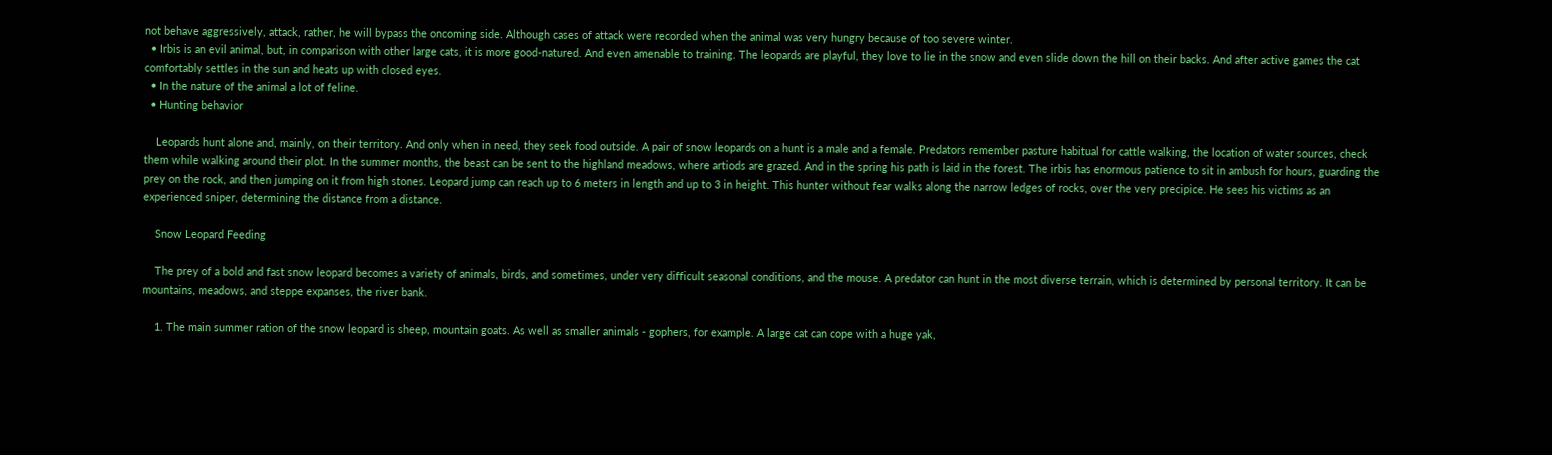not behave aggressively, attack, rather, he will bypass the oncoming side. Although cases of attack were recorded when the animal was very hungry because of too severe winter.
  • Irbis is an evil animal, but, in comparison with other large cats, it is more good-natured. And even amenable to training. The leopards are playful, they love to lie in the snow and even slide down the hill on their backs. And after active games the cat comfortably settles in the sun and heats up with closed eyes.
  • In the nature of the animal a lot of feline.
  • Hunting behavior

    Leopards hunt alone and, mainly, on their territory. And only when in need, they seek food outside. A pair of snow leopards on a hunt is a male and a female. Predators remember pasture habitual for cattle walking, the location of water sources, check them while walking around their plot. In the summer months, the beast can be sent to the highland meadows, where artiods are grazed. And in the spring his path is laid in the forest. The irbis has enormous patience to sit in ambush for hours, guarding the prey on the rock, and then jumping on it from high stones. Leopard jump can reach up to 6 meters in length and up to 3 in height. This hunter without fear walks along the narrow ledges of rocks, over the very precipice. He sees his victims as an experienced sniper, determining the distance from a distance.

    Snow Leopard Feeding

    The prey of a bold and fast snow leopard becomes a variety of animals, birds, and sometimes, under very difficult seasonal conditions, and the mouse. A predator can hunt in the most diverse terrain, which is determined by personal territory. It can be mountains, meadows, and steppe expanses, the river bank.

    1. The main summer ration of the snow leopard is sheep, mountain goats. As well as smaller animals - gophers, for example. A large cat can cope with a huge yak,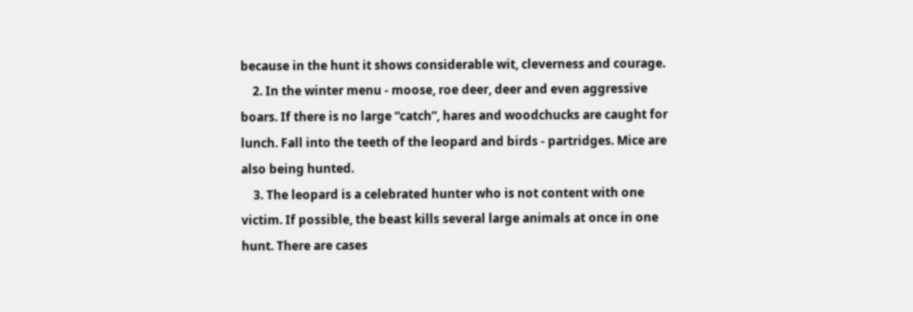because in the hunt it shows considerable wit, cleverness and courage.
    2. In the winter menu - moose, roe deer, deer and even aggressive boars. If there is no large “catch”, hares and woodchucks are caught for lunch. Fall into the teeth of the leopard and birds - partridges. Mice are also being hunted.
    3. The leopard is a celebrated hunter who is not content with one victim. If possible, the beast kills several large animals at once in one hunt. There are cases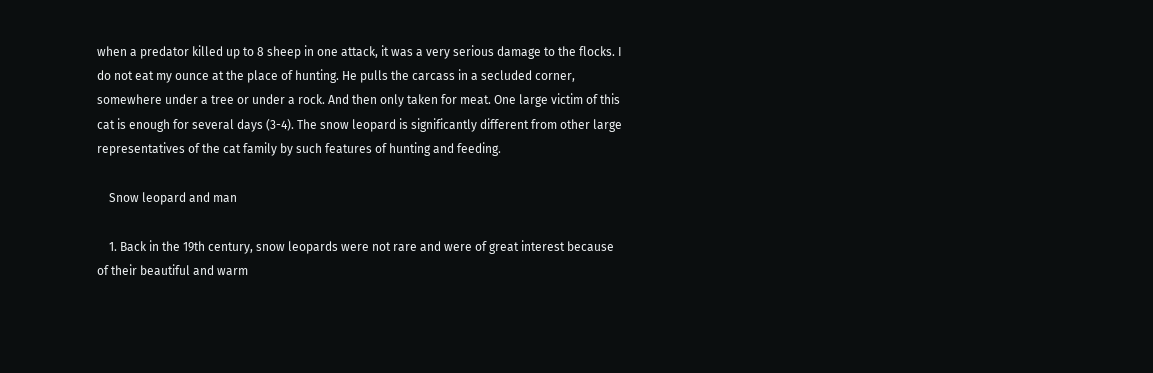when a predator killed up to 8 sheep in one attack, it was a very serious damage to the flocks. I do not eat my ounce at the place of hunting. He pulls the carcass in a secluded corner, somewhere under a tree or under a rock. And then only taken for meat. One large victim of this cat is enough for several days (3-4). The snow leopard is significantly different from other large representatives of the cat family by such features of hunting and feeding.

    Snow leopard and man

    1. Back in the 19th century, snow leopards were not rare and were of great interest because of their beautiful and warm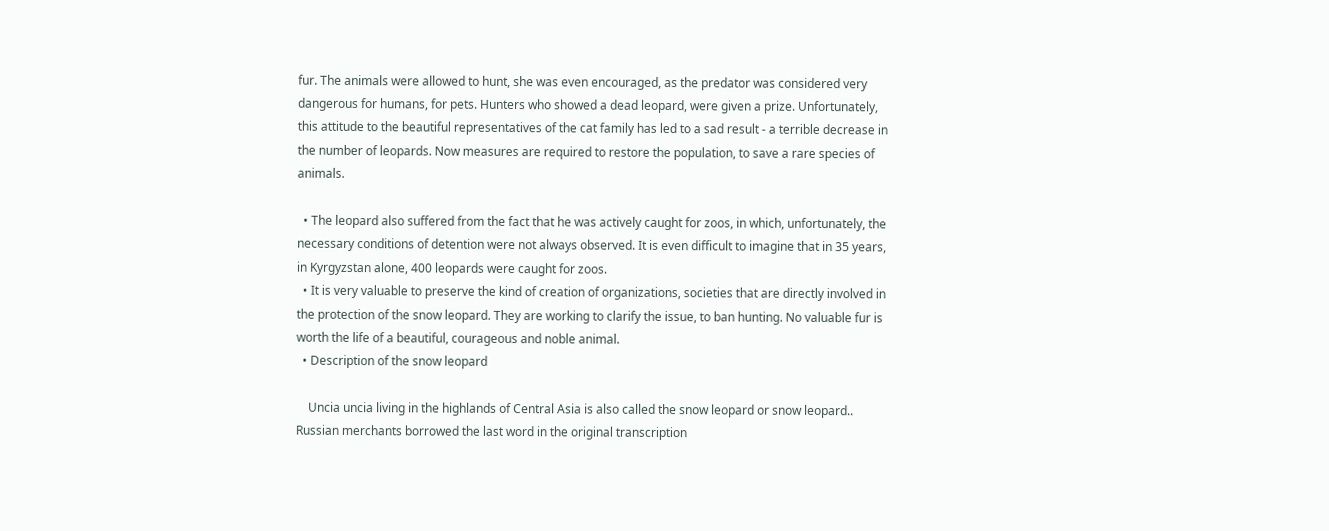fur. The animals were allowed to hunt, she was even encouraged, as the predator was considered very dangerous for humans, for pets. Hunters who showed a dead leopard, were given a prize. Unfortunately, this attitude to the beautiful representatives of the cat family has led to a sad result - a terrible decrease in the number of leopards. Now measures are required to restore the population, to save a rare species of animals.

  • The leopard also suffered from the fact that he was actively caught for zoos, in which, unfortunately, the necessary conditions of detention were not always observed. It is even difficult to imagine that in 35 years, in Kyrgyzstan alone, 400 leopards were caught for zoos.
  • It is very valuable to preserve the kind of creation of organizations, societies that are directly involved in the protection of the snow leopard. They are working to clarify the issue, to ban hunting. No valuable fur is worth the life of a beautiful, courageous and noble animal.
  • Description of the snow leopard

    Uncia uncia living in the highlands of Central Asia is also called the snow leopard or snow leopard.. Russian merchants borrowed the last word in the original transcription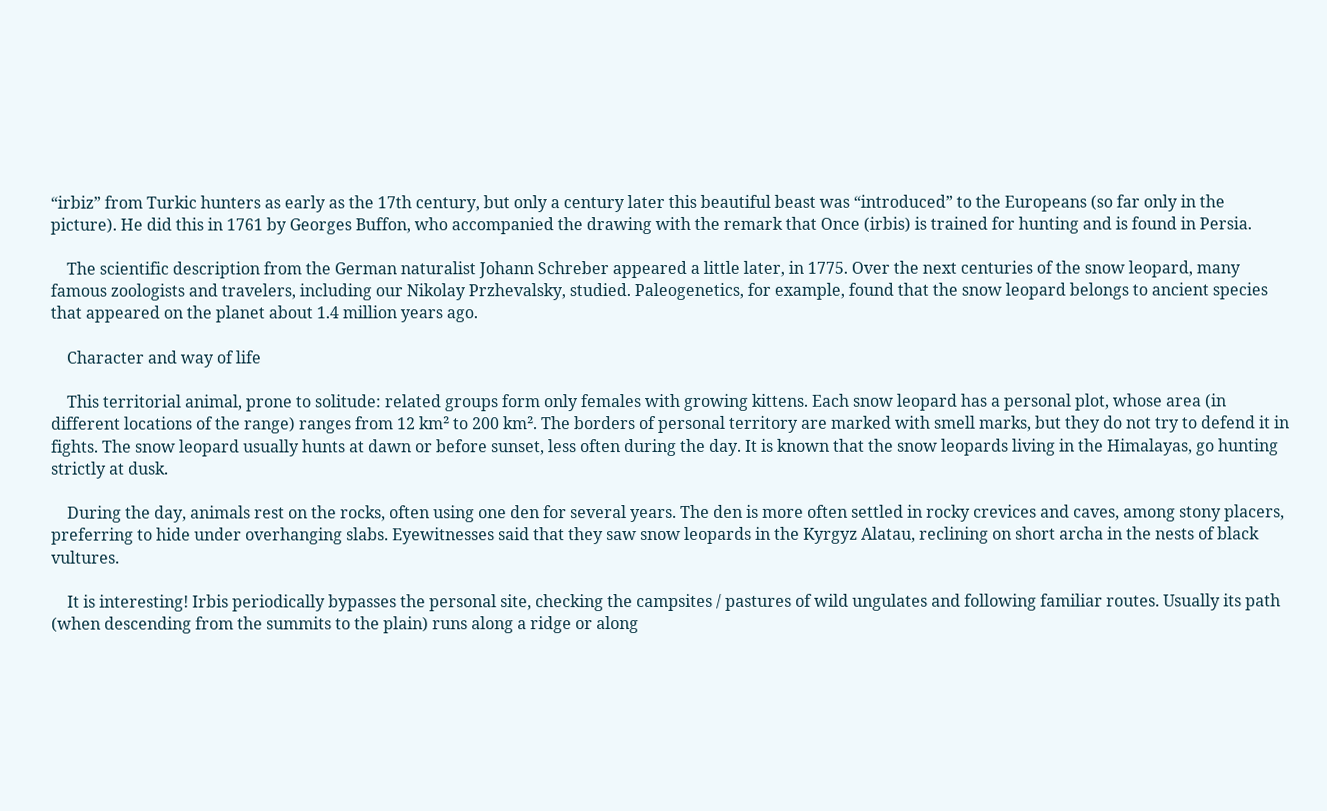“irbiz” from Turkic hunters as early as the 17th century, but only a century later this beautiful beast was “introduced” to the Europeans (so far only in the picture). He did this in 1761 by Georges Buffon, who accompanied the drawing with the remark that Once (irbis) is trained for hunting and is found in Persia.

    The scientific description from the German naturalist Johann Schreber appeared a little later, in 1775. Over the next centuries of the snow leopard, many famous zoologists and travelers, including our Nikolay Przhevalsky, studied. Paleogenetics, for example, found that the snow leopard belongs to ancient species that appeared on the planet about 1.4 million years ago.

    Character and way of life

    This territorial animal, prone to solitude: related groups form only females with growing kittens. Each snow leopard has a personal plot, whose area (in different locations of the range) ranges from 12 km² to 200 km². The borders of personal territory are marked with smell marks, but they do not try to defend it in fights. The snow leopard usually hunts at dawn or before sunset, less often during the day. It is known that the snow leopards living in the Himalayas, go hunting strictly at dusk.

    During the day, animals rest on the rocks, often using one den for several years. The den is more often settled in rocky crevices and caves, among stony placers, preferring to hide under overhanging slabs. Eyewitnesses said that they saw snow leopards in the Kyrgyz Alatau, reclining on short archa in the nests of black vultures.

    It is interesting! Irbis periodically bypasses the personal site, checking the campsites / pastures of wild ungulates and following familiar routes. Usually its path (when descending from the summits to the plain) runs along a ridge or along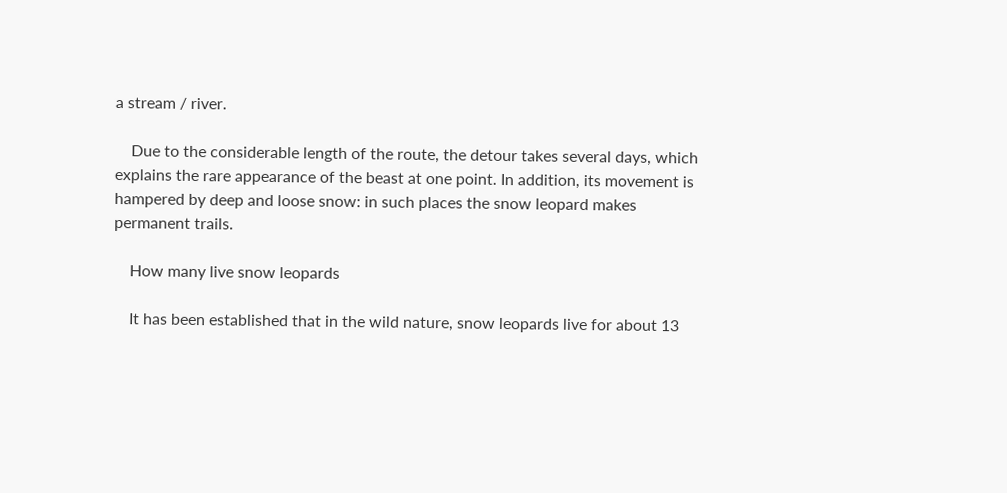a stream / river.

    Due to the considerable length of the route, the detour takes several days, which explains the rare appearance of the beast at one point. In addition, its movement is hampered by deep and loose snow: in such places the snow leopard makes permanent trails.

    How many live snow leopards

    It has been established that in the wild nature, snow leopards live for about 13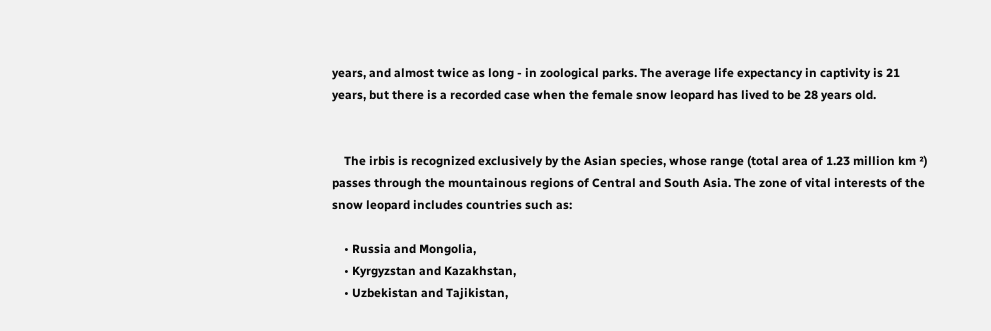years, and almost twice as long - in zoological parks. The average life expectancy in captivity is 21 years, but there is a recorded case when the female snow leopard has lived to be 28 years old.


    The irbis is recognized exclusively by the Asian species, whose range (total area of 1.23 million km ²) passes through the mountainous regions of Central and South Asia. The zone of vital interests of the snow leopard includes countries such as:

    • Russia and Mongolia,
    • Kyrgyzstan and Kazakhstan,
    • Uzbekistan and Tajikistan,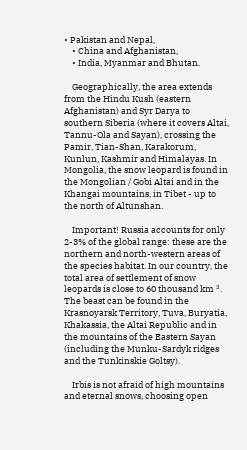• Pakistan and Nepal,
    • China and Afghanistan,
    • India, Myanmar and Bhutan.

    Geographically, the area extends from the Hindu Kush (eastern Afghanistan) and Syr Darya to southern Siberia (where it covers Altai, Tannu-Ola and Sayan), crossing the Pamir, Tian-Shan, Karakorum, Kunlun, Kashmir and Himalayas. In Mongolia, the snow leopard is found in the Mongolian / Gobi Altai and in the Khangai mountains, in Tibet - up to the north of Altunshan.

    Important! Russia accounts for only 2-3% of the global range: these are the northern and north-western areas of the species habitat. In our country, the total area of settlement of snow leopards is close to 60 thousand km ². The beast can be found in the Krasnoyarsk Territory, Tuva, Buryatia, Khakassia, the Altai Republic and in the mountains of the Eastern Sayan (including the Munku-Sardyk ridges and the Tunkinskie Goltsy).

    Irbis is not afraid of high mountains and eternal snows, choosing open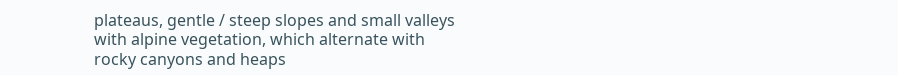plateaus, gentle / steep slopes and small valleys with alpine vegetation, which alternate with rocky canyons and heaps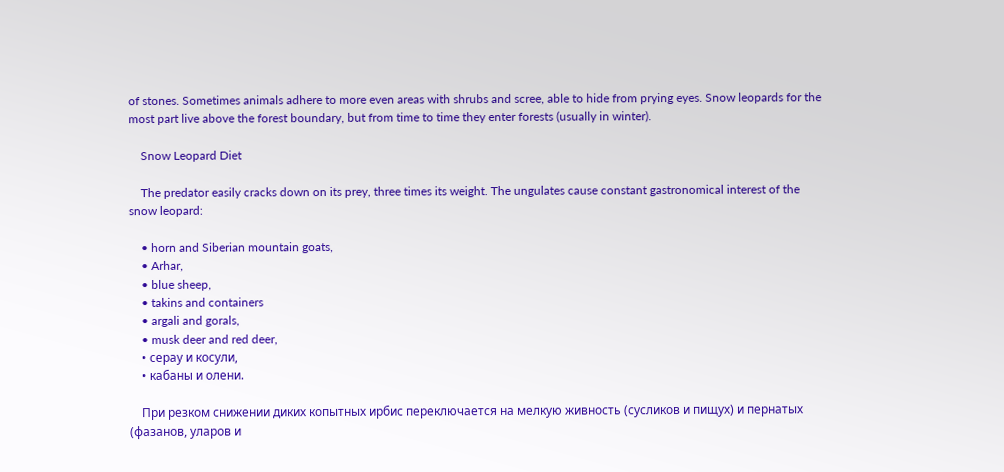of stones. Sometimes animals adhere to more even areas with shrubs and scree, able to hide from prying eyes. Snow leopards for the most part live above the forest boundary, but from time to time they enter forests (usually in winter).

    Snow Leopard Diet

    The predator easily cracks down on its prey, three times its weight. The ungulates cause constant gastronomical interest of the snow leopard:

    • horn and Siberian mountain goats,
    • Arhar,
    • blue sheep,
    • takins and containers
    • argali and gorals,
    • musk deer and red deer,
    • серау и косули,
    • кабаны и олени.

    При резком снижении диких копытных ирбис переключается на мелкую живность (сусликов и пищух) и пернатых (фазанов, уларов и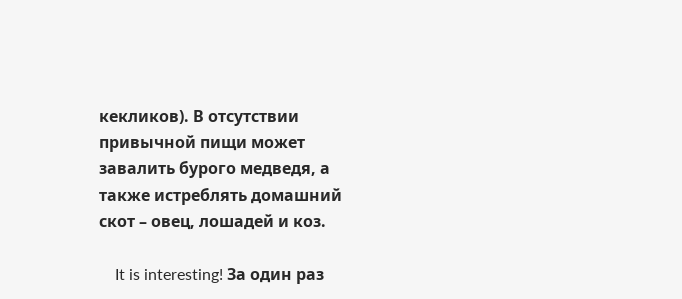кекликов). В отсутствии привычной пищи может завалить бурого медведя, а также истреблять домашний скот – овец, лошадей и коз.

    It is interesting! За один раз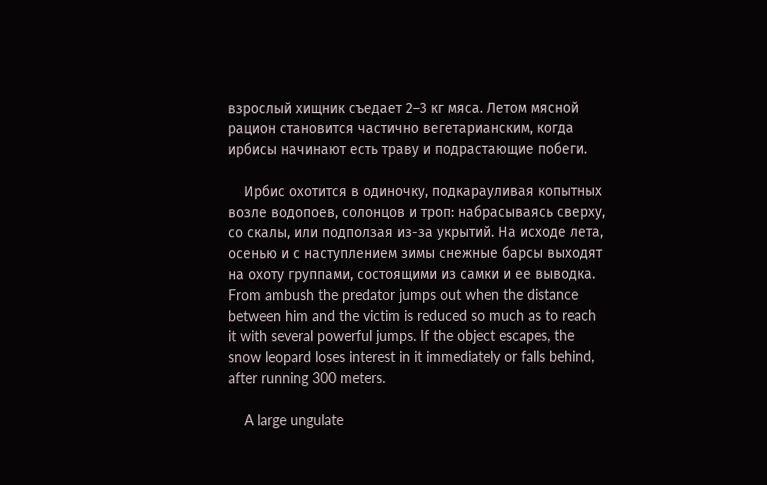взрослый хищник съедает 2–3 кг мяса. Летом мясной рацион становится частично вегетарианским, когда ирбисы начинают есть траву и подрастающие побеги.

    Ирбис охотится в одиночку, подкарауливая копытных возле водопоев, солонцов и троп: набрасываясь сверху, со скалы, или подползая из-за укрытий. На исходе лета, осенью и с наступлением зимы снежные барсы выходят на охоту группами, состоящими из самки и ее выводка. From ambush the predator jumps out when the distance between him and the victim is reduced so much as to reach it with several powerful jumps. If the object escapes, the snow leopard loses interest in it immediately or falls behind, after running 300 meters.

    A large ungulate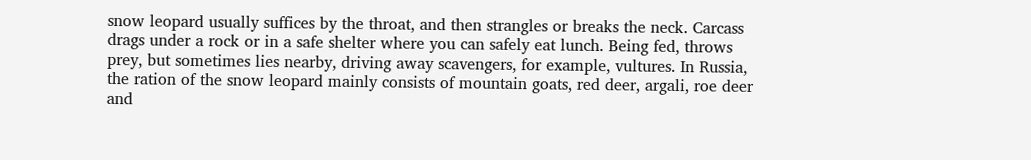snow leopard usually suffices by the throat, and then strangles or breaks the neck. Carcass drags under a rock or in a safe shelter where you can safely eat lunch. Being fed, throws prey, but sometimes lies nearby, driving away scavengers, for example, vultures. In Russia, the ration of the snow leopard mainly consists of mountain goats, red deer, argali, roe deer and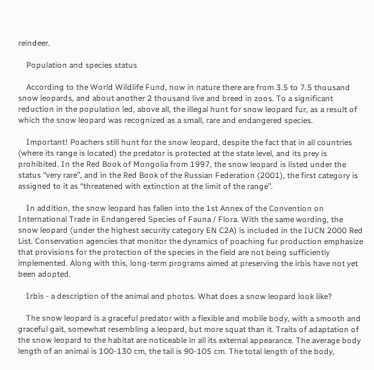reindeer.

    Population and species status

    According to the World Wildlife Fund, now in nature there are from 3.5 to 7.5 thousand snow leopards, and about another 2 thousand live and breed in zoos. To a significant reduction in the population led, above all, the illegal hunt for snow leopard fur, as a result of which the snow leopard was recognized as a small, rare and endangered species.

    Important! Poachers still hunt for the snow leopard, despite the fact that in all countries (where its range is located) the predator is protected at the state level, and its prey is prohibited. In the Red Book of Mongolia from 1997, the snow leopard is listed under the status “very rare”, and in the Red Book of the Russian Federation (2001), the first category is assigned to it as “threatened with extinction at the limit of the range”.

    In addition, the snow leopard has fallen into the 1st Annex of the Convention on International Trade in Endangered Species of Fauna / Flora. With the same wording, the snow leopard (under the highest security category EN C2A) is included in the IUCN 2000 Red List. Conservation agencies that monitor the dynamics of poaching fur production emphasize that provisions for the protection of the species in the field are not being sufficiently implemented. Along with this, long-term programs aimed at preserving the irbis have not yet been adopted.

    Irbis - a description of the animal and photos. What does a snow leopard look like?

    The snow leopard is a graceful predator with a flexible and mobile body, with a smooth and graceful gait, somewhat resembling a leopard, but more squat than it. Traits of adaptation of the snow leopard to the habitat are noticeable in all its external appearance. The average body length of an animal is 100-130 cm, the tail is 90-105 cm. The total length of the body,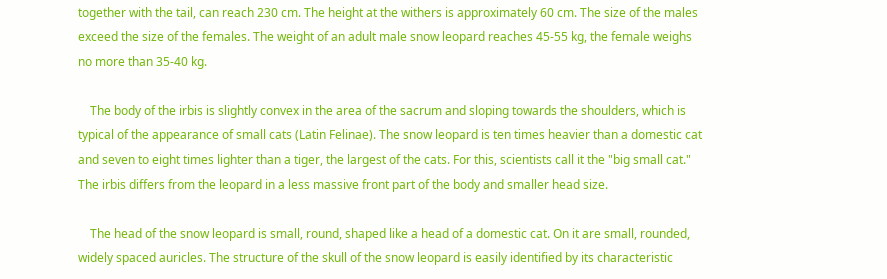together with the tail, can reach 230 cm. The height at the withers is approximately 60 cm. The size of the males exceed the size of the females. The weight of an adult male snow leopard reaches 45-55 kg, the female weighs no more than 35-40 kg.

    The body of the irbis is slightly convex in the area of the sacrum and sloping towards the shoulders, which is typical of the appearance of small cats (Latin Felinae). The snow leopard is ten times heavier than a domestic cat and seven to eight times lighter than a tiger, the largest of the cats. For this, scientists call it the "big small cat." The irbis differs from the leopard in a less massive front part of the body and smaller head size.

    The head of the snow leopard is small, round, shaped like a head of a domestic cat. On it are small, rounded, widely spaced auricles. The structure of the skull of the snow leopard is easily identified by its characteristic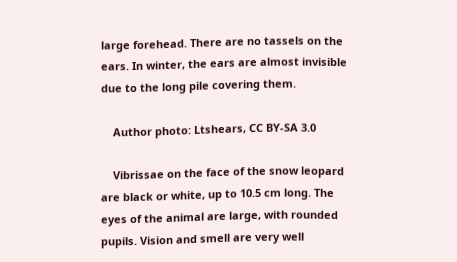large forehead. There are no tassels on the ears. In winter, the ears are almost invisible due to the long pile covering them.

    Author photo: Ltshears, CC BY-SA 3.0

    Vibrissae on the face of the snow leopard are black or white, up to 10.5 cm long. The eyes of the animal are large, with rounded pupils. Vision and smell are very well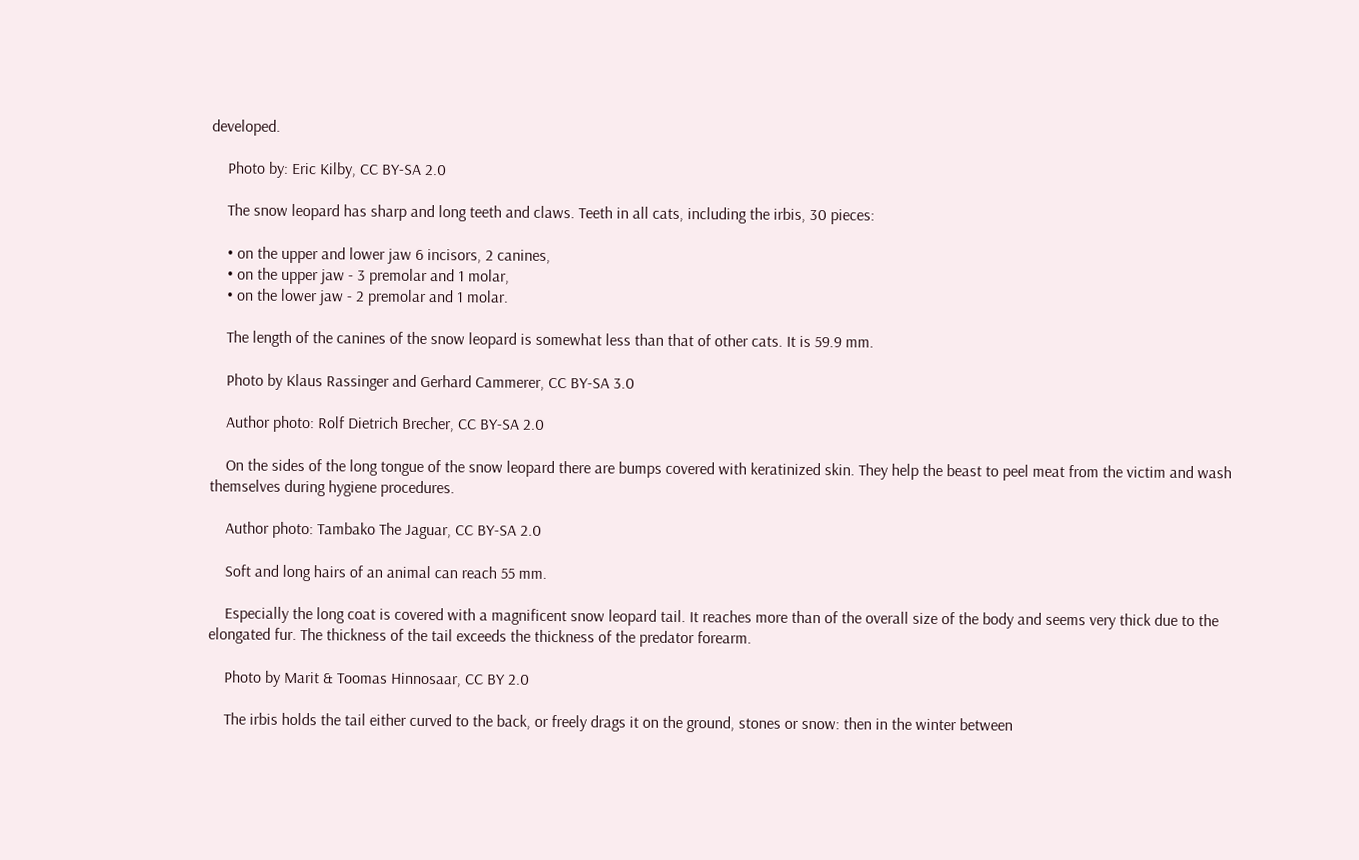developed.

    Photo by: Eric Kilby, CC BY-SA 2.0

    The snow leopard has sharp and long teeth and claws. Teeth in all cats, including the irbis, 30 pieces:

    • on the upper and lower jaw 6 incisors, 2 canines,
    • on the upper jaw - 3 premolar and 1 molar,
    • on the lower jaw - 2 premolar and 1 molar.

    The length of the canines of the snow leopard is somewhat less than that of other cats. It is 59.9 mm.

    Photo by Klaus Rassinger and Gerhard Cammerer, CC BY-SA 3.0

    Author photo: Rolf Dietrich Brecher, CC BY-SA 2.0

    On the sides of the long tongue of the snow leopard there are bumps covered with keratinized skin. They help the beast to peel meat from the victim and wash themselves during hygiene procedures.

    Author photo: Tambako The Jaguar, CC BY-SA 2.0

    Soft and long hairs of an animal can reach 55 mm.

    Especially the long coat is covered with a magnificent snow leopard tail. It reaches more than of the overall size of the body and seems very thick due to the elongated fur. The thickness of the tail exceeds the thickness of the predator forearm.

    Photo by Marit & Toomas Hinnosaar, CC BY 2.0

    The irbis holds the tail either curved to the back, or freely drags it on the ground, stones or snow: then in the winter between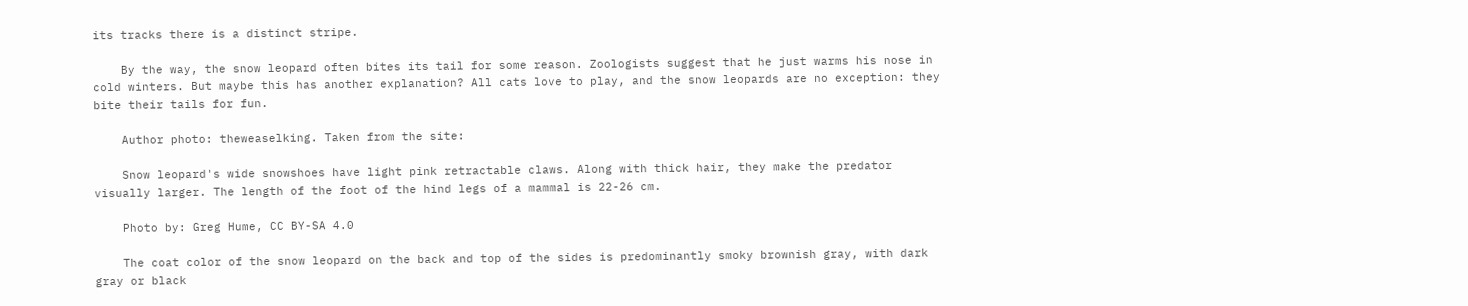its tracks there is a distinct stripe.

    By the way, the snow leopard often bites its tail for some reason. Zoologists suggest that he just warms his nose in cold winters. But maybe this has another explanation? All cats love to play, and the snow leopards are no exception: they bite their tails for fun.

    Author photo: theweaselking. Taken from the site:

    Snow leopard's wide snowshoes have light pink retractable claws. Along with thick hair, they make the predator visually larger. The length of the foot of the hind legs of a mammal is 22-26 cm.

    Photo by: Greg Hume, CC BY-SA 4.0

    The coat color of the snow leopard on the back and top of the sides is predominantly smoky brownish gray, with dark gray or black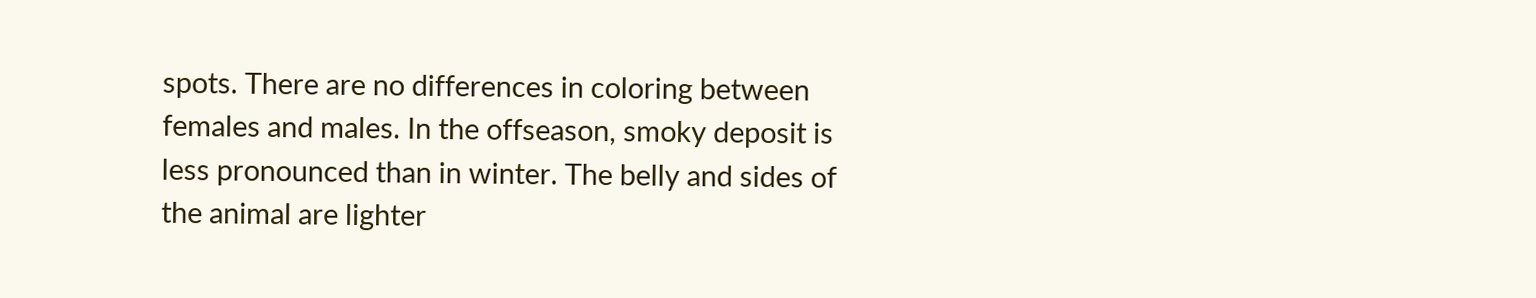spots. There are no differences in coloring between females and males. In the offseason, smoky deposit is less pronounced than in winter. The belly and sides of the animal are lighter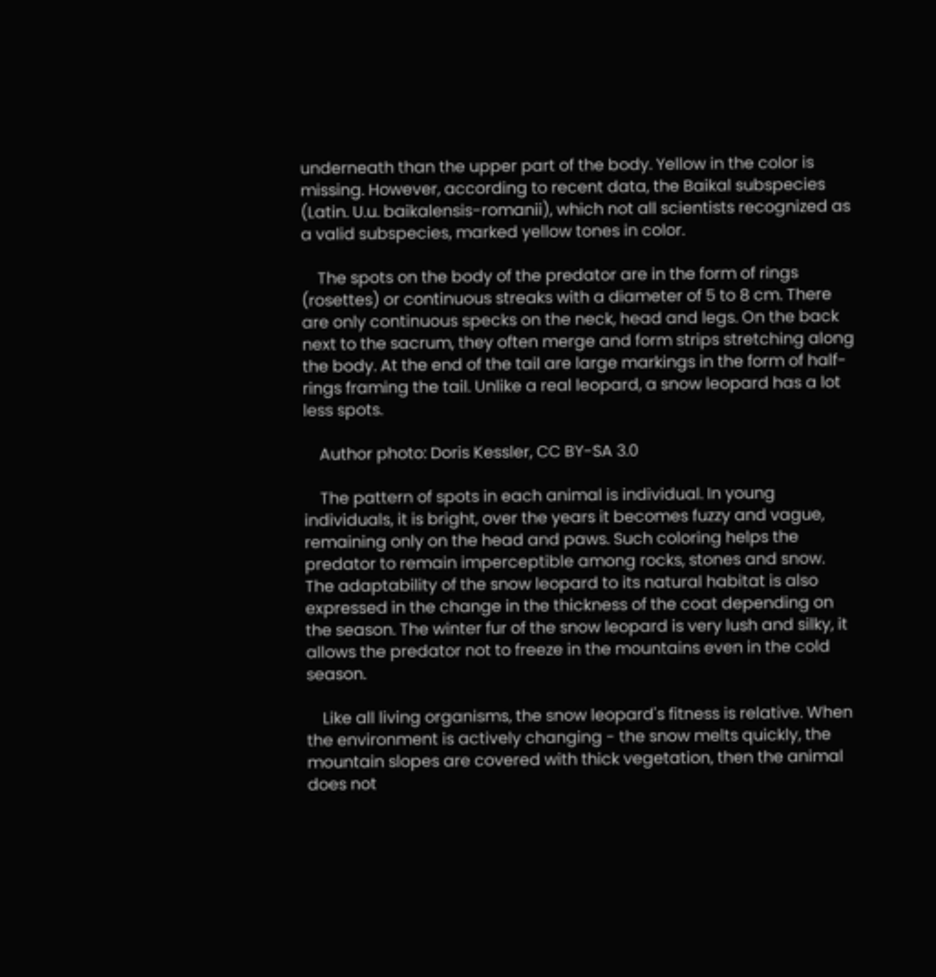underneath than the upper part of the body. Yellow in the color is missing. However, according to recent data, the Baikal subspecies (Latin. U.u. baikalensis-romanii), which not all scientists recognized as a valid subspecies, marked yellow tones in color.

    The spots on the body of the predator are in the form of rings (rosettes) or continuous streaks with a diameter of 5 to 8 cm. There are only continuous specks on the neck, head and legs. On the back next to the sacrum, they often merge and form strips stretching along the body. At the end of the tail are large markings in the form of half-rings framing the tail. Unlike a real leopard, a snow leopard has a lot less spots.

    Author photo: Doris Kessler, CC BY-SA 3.0

    The pattern of spots in each animal is individual. In young individuals, it is bright, over the years it becomes fuzzy and vague, remaining only on the head and paws. Such coloring helps the predator to remain imperceptible among rocks, stones and snow. The adaptability of the snow leopard to its natural habitat is also expressed in the change in the thickness of the coat depending on the season. The winter fur of the snow leopard is very lush and silky, it allows the predator not to freeze in the mountains even in the cold season.

    Like all living organisms, the snow leopard's fitness is relative. When the environment is actively changing - the snow melts quickly, the mountain slopes are covered with thick vegetation, then the animal does not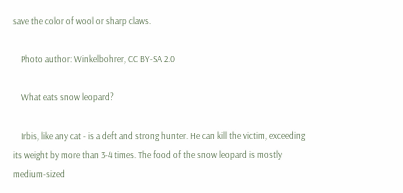save the color of wool or sharp claws.

    Photo author: Winkelbohrer, CC BY-SA 2.0

    What eats snow leopard?

    Irbis, like any cat - is a deft and strong hunter. He can kill the victim, exceeding its weight by more than 3-4 times. The food of the snow leopard is mostly medium-sized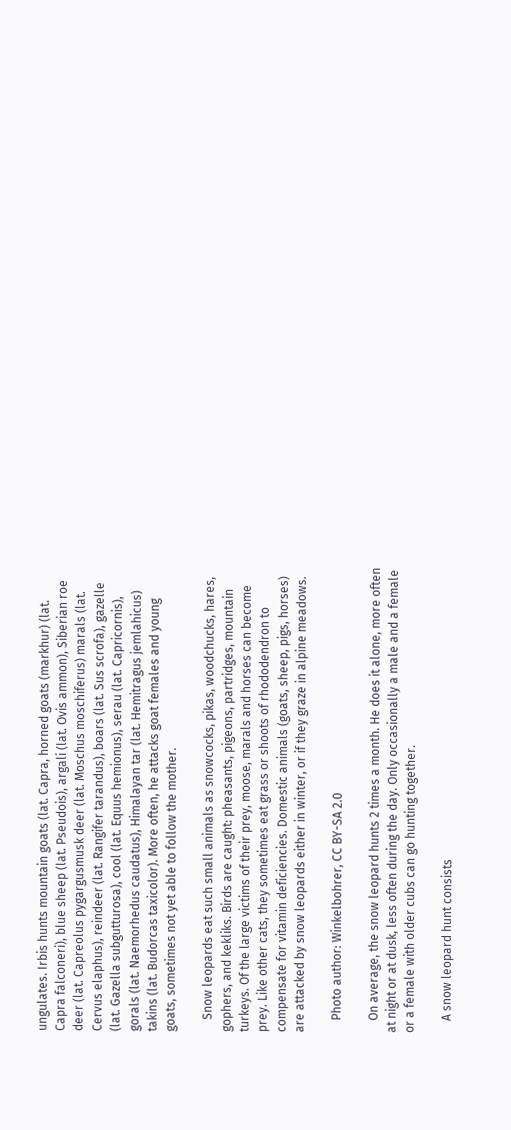ungulates. Irbis hunts mountain goats (lat. Capra, horned goats (markhur) (lat. Capra falconeri), blue sheep (lat. Pseudois), argali (lat. Ovis ammon), Siberian roe deer (lat. Capreolus pygargusmusk deer (lat. Moschus moschiferus) marals (lat. Cervus elaphus), reindeer (lat. Rangifer tarandus), boars (lat. Sus scrofa), gazelle (lat. Gazella subgutturosa), cool (lat. Equus hemionus), serau (lat. Capricornis), gorals (lat. Naemorhedus caudatus), Himalayan tar (lat. Hemitragus jemlahicus) takins (lat. Budorcas taxicolor). More often, he attacks goat females and young goats, sometimes not yet able to follow the mother.

    Snow leopards eat such small animals as snowcocks, pikas, woodchucks, hares, gophers, and kekliks. Birds are caught: pheasants, pigeons, partridges, mountain turkeys. Of the large victims of their prey, moose, marals and horses can become prey. Like other cats, they sometimes eat grass or shoots of rhododendron to compensate for vitamin deficiencies. Domestic animals (goats, sheep, pigs, horses) are attacked by snow leopards either in winter, or if they graze in alpine meadows.

    Photo author: Winkelbohrer, CC BY-SA 2.0

    On average, the snow leopard hunts 2 times a month. He does it alone, more often at night or at dusk, less often during the day. Only occasionally a male and a female or a female with older cubs can go hunting together.

    A snow leopard hunt consists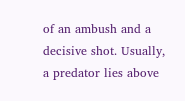of an ambush and a decisive shot. Usually, a predator lies above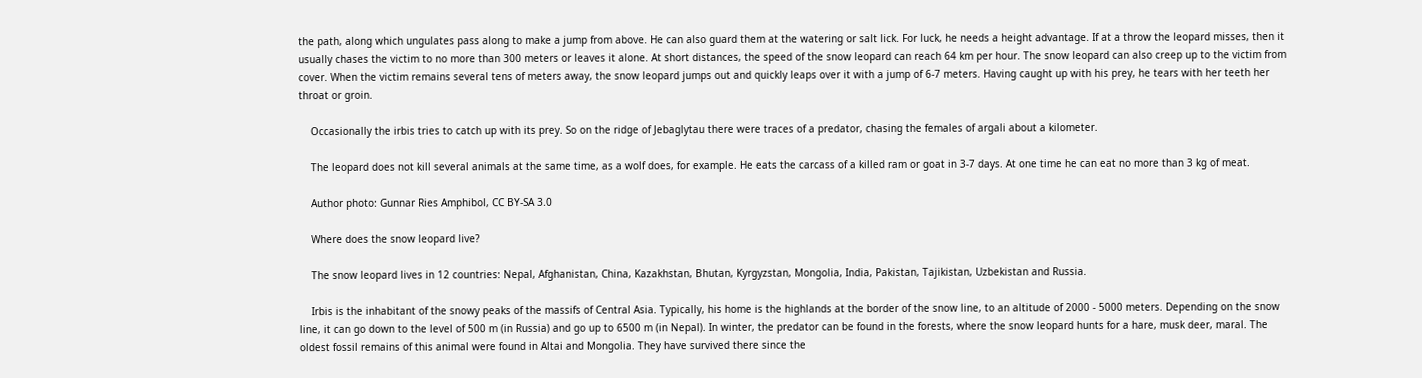the path, along which ungulates pass along to make a jump from above. He can also guard them at the watering or salt lick. For luck, he needs a height advantage. If at a throw the leopard misses, then it usually chases the victim to no more than 300 meters or leaves it alone. At short distances, the speed of the snow leopard can reach 64 km per hour. The snow leopard can also creep up to the victim from cover. When the victim remains several tens of meters away, the snow leopard jumps out and quickly leaps over it with a jump of 6-7 meters. Having caught up with his prey, he tears with her teeth her throat or groin.

    Occasionally the irbis tries to catch up with its prey. So on the ridge of Jebaglytau there were traces of a predator, chasing the females of argali about a kilometer.

    The leopard does not kill several animals at the same time, as a wolf does, for example. He eats the carcass of a killed ram or goat in 3-7 days. At one time he can eat no more than 3 kg of meat.

    Author photo: Gunnar Ries Amphibol, CC BY-SA 3.0

    Where does the snow leopard live?

    The snow leopard lives in 12 countries: Nepal, Afghanistan, China, Kazakhstan, Bhutan, Kyrgyzstan, Mongolia, India, Pakistan, Tajikistan, Uzbekistan and Russia.

    Irbis is the inhabitant of the snowy peaks of the massifs of Central Asia. Typically, his home is the highlands at the border of the snow line, to an altitude of 2000 - 5000 meters. Depending on the snow line, it can go down to the level of 500 m (in Russia) and go up to 6500 m (in Nepal). In winter, the predator can be found in the forests, where the snow leopard hunts for a hare, musk deer, maral. The oldest fossil remains of this animal were found in Altai and Mongolia. They have survived there since the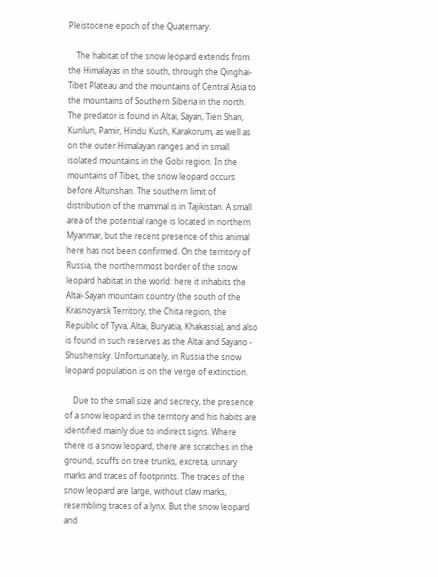Pleistocene epoch of the Quaternary.

    The habitat of the snow leopard extends from the Himalayas in the south, through the Qinghai-Tibet Plateau and the mountains of Central Asia to the mountains of Southern Siberia in the north. The predator is found in Altai, Sayan, Tien Shan, Kunlun, Pamir, Hindu Kush, Karakorum, as well as on the outer Himalayan ranges and in small isolated mountains in the Gobi region. In the mountains of Tibet, the snow leopard occurs before Altunshan. The southern limit of distribution of the mammal is in Tajikistan. A small area of the potential range is located in northern Myanmar, but the recent presence of this animal here has not been confirmed. On the territory of Russia, the northernmost border of the snow leopard habitat in the world: here it inhabits the Altai-Sayan mountain country (the south of the Krasnoyarsk Territory, the Chita region, the Republic of Tyva, Altai, Buryatia, Khakassia), and also is found in such reserves as the Altai and Sayano - Shushensky. Unfortunately, in Russia the snow leopard population is on the verge of extinction.

    Due to the small size and secrecy, the presence of a snow leopard in the territory and his habits are identified mainly due to indirect signs. Where there is a snow leopard, there are scratches in the ground, scuffs on tree trunks, excreta, urinary marks and traces of footprints. The traces of the snow leopard are large, without claw marks, resembling traces of a lynx. But the snow leopard and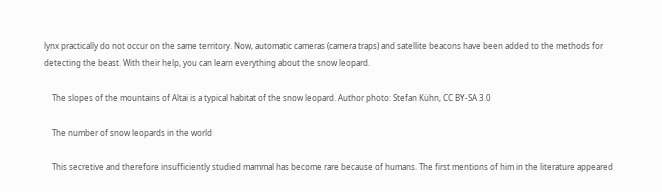lynx practically do not occur on the same territory. Now, automatic cameras (camera traps) and satellite beacons have been added to the methods for detecting the beast. With their help, you can learn everything about the snow leopard.

    The slopes of the mountains of Altai is a typical habitat of the snow leopard. Author photo: Stefan Kühn, CC BY-SA 3.0

    The number of snow leopards in the world

    This secretive and therefore insufficiently studied mammal has become rare because of humans. The first mentions of him in the literature appeared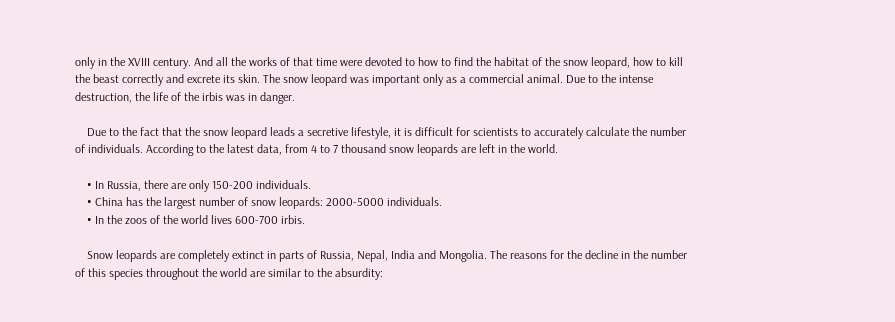only in the XVIII century. And all the works of that time were devoted to how to find the habitat of the snow leopard, how to kill the beast correctly and excrete its skin. The snow leopard was important only as a commercial animal. Due to the intense destruction, the life of the irbis was in danger.

    Due to the fact that the snow leopard leads a secretive lifestyle, it is difficult for scientists to accurately calculate the number of individuals. According to the latest data, from 4 to 7 thousand snow leopards are left in the world.

    • In Russia, there are only 150-200 individuals.
    • China has the largest number of snow leopards: 2000-5000 individuals.
    • In the zoos of the world lives 600-700 irbis.

    Snow leopards are completely extinct in parts of Russia, Nepal, India and Mongolia. The reasons for the decline in the number of this species throughout the world are similar to the absurdity: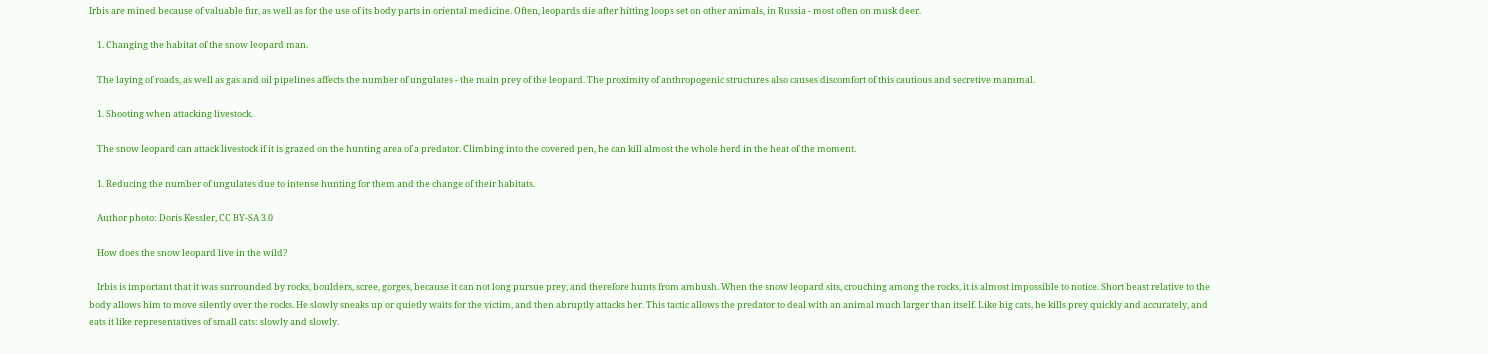Irbis are mined because of valuable fur, as well as for the use of its body parts in oriental medicine. Often, leopards die after hitting loops set on other animals, in Russia - most often on musk deer.

    1. Changing the habitat of the snow leopard man.

    The laying of roads, as well as gas and oil pipelines affects the number of ungulates - the main prey of the leopard. The proximity of anthropogenic structures also causes discomfort of this cautious and secretive mammal.

    1. Shooting when attacking livestock.

    The snow leopard can attack livestock if it is grazed on the hunting area of a predator. Climbing into the covered pen, he can kill almost the whole herd in the heat of the moment.

    1. Reducing the number of ungulates due to intense hunting for them and the change of their habitats.

    Author photo: Doris Kessler, CC BY-SA 3.0

    How does the snow leopard live in the wild?

    Irbis is important that it was surrounded by rocks, boulders, scree, gorges, because it can not long pursue prey, and therefore hunts from ambush. When the snow leopard sits, crouching among the rocks, it is almost impossible to notice. Short beast relative to the body allows him to move silently over the rocks. He slowly sneaks up or quietly waits for the victim, and then abruptly attacks her. This tactic allows the predator to deal with an animal much larger than itself. Like big cats, he kills prey quickly and accurately, and eats it like representatives of small cats: slowly and slowly.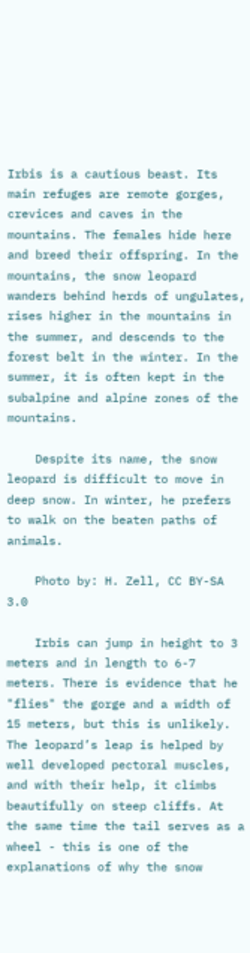Irbis is a cautious beast. Its main refuges are remote gorges, crevices and caves in the mountains. The females hide here and breed their offspring. In the mountains, the snow leopard wanders behind herds of ungulates, rises higher in the mountains in the summer, and descends to the forest belt in the winter. In the summer, it is often kept in the subalpine and alpine zones of the mountains.

    Despite its name, the snow leopard is difficult to move in deep snow. In winter, he prefers to walk on the beaten paths of animals.

    Photo by: H. Zell, CC BY-SA 3.0

    Irbis can jump in height to 3 meters and in length to 6-7 meters. There is evidence that he "flies" the gorge and a width of 15 meters, but this is unlikely. The leopard’s leap is helped by well developed pectoral muscles, and with their help, it climbs beautifully on steep cliffs. At the same time the tail serves as a wheel - this is one of the explanations of why the snow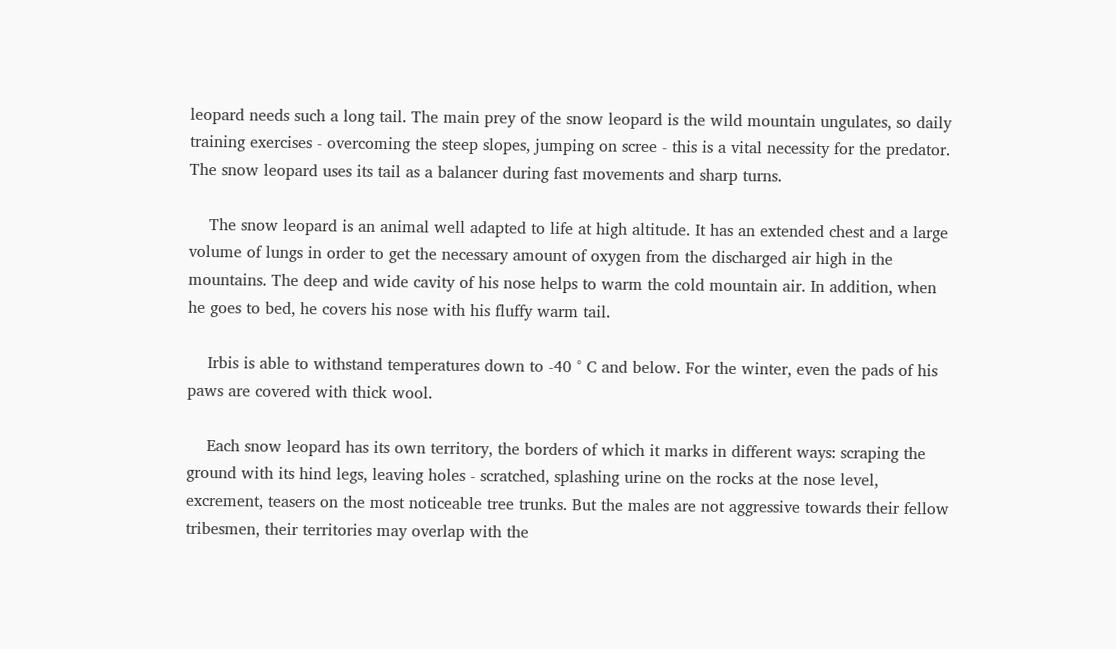leopard needs such a long tail. The main prey of the snow leopard is the wild mountain ungulates, so daily training exercises - overcoming the steep slopes, jumping on scree - this is a vital necessity for the predator. The snow leopard uses its tail as a balancer during fast movements and sharp turns.

    The snow leopard is an animal well adapted to life at high altitude. It has an extended chest and a large volume of lungs in order to get the necessary amount of oxygen from the discharged air high in the mountains. The deep and wide cavity of his nose helps to warm the cold mountain air. In addition, when he goes to bed, he covers his nose with his fluffy warm tail.

    Irbis is able to withstand temperatures down to -40 ° C and below. For the winter, even the pads of his paws are covered with thick wool.

    Each snow leopard has its own territory, the borders of which it marks in different ways: scraping the ground with its hind legs, leaving holes - scratched, splashing urine on the rocks at the nose level, excrement, teasers on the most noticeable tree trunks. But the males are not aggressive towards their fellow tribesmen, their territories may overlap with the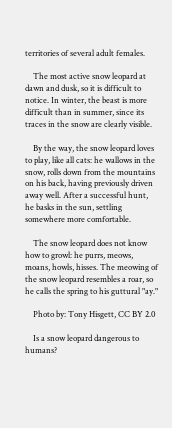territories of several adult females.

    The most active snow leopard at dawn and dusk, so it is difficult to notice. In winter, the beast is more difficult than in summer, since its traces in the snow are clearly visible.

    By the way, the snow leopard loves to play, like all cats: he wallows in the snow, rolls down from the mountains on his back, having previously driven away well. After a successful hunt, he basks in the sun, settling somewhere more comfortable.

    The snow leopard does not know how to growl: he purrs, meows, moans, howls, hisses. The meowing of the snow leopard resembles a roar, so he calls the spring to his guttural "ay."

    Photo by: Tony Hisgett, CC BY 2.0

    Is a snow leopard dangerous to humans?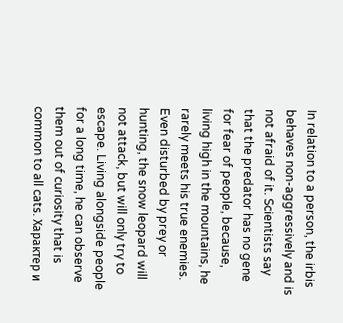In relation to a person, the irbis behaves non-aggressively and is not afraid of it. Scientists say that the predator has no gene for fear of people, because, living high in the mountains, he rarely meets his true enemies. Even disturbed by prey or hunting, the snow leopard will not attack, but will only try to escape. Living alongside people for a long time, he can observe them out of curiosity that is common to all cats. Характер и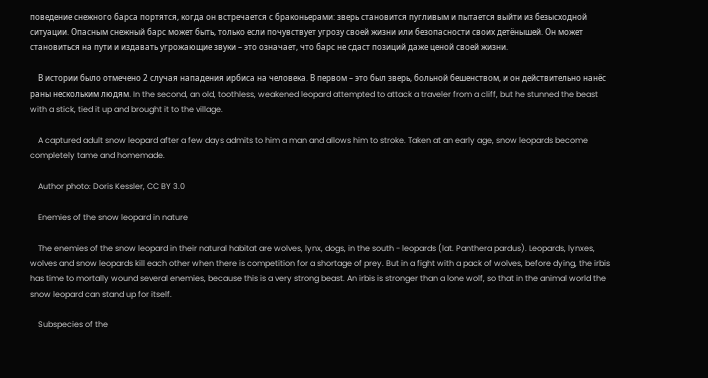поведение снежного барса портятся, когда он встречается с браконьерами: зверь становится пугливым и пытается выйти из безысходной ситуации. Опасным снежный барс может быть, только если почувствует угрозу своей жизни или безопасности своих детёнышей. Он может становиться на пути и издавать угрожающие звуки – это означает, что барс не сдаст позиций даже ценой своей жизни.

    В истории было отмечено 2 случая нападения ирбиса на человека. В первом – это был зверь, больной бешенством, и он действительно нанёс раны нескольким людям. In the second, an old, toothless, weakened leopard attempted to attack a traveler from a cliff, but he stunned the beast with a stick, tied it up and brought it to the village.

    A captured adult snow leopard after a few days admits to him a man and allows him to stroke. Taken at an early age, snow leopards become completely tame and homemade.

    Author photo: Doris Kessler, CC BY 3.0

    Enemies of the snow leopard in nature

    The enemies of the snow leopard in their natural habitat are wolves, lynx, dogs, in the south - leopards (lat. Panthera pardus). Leopards, lynxes, wolves and snow leopards kill each other when there is competition for a shortage of prey. But in a fight with a pack of wolves, before dying, the irbis has time to mortally wound several enemies, because this is a very strong beast. An irbis is stronger than a lone wolf, so that in the animal world the snow leopard can stand up for itself.

    Subspecies of the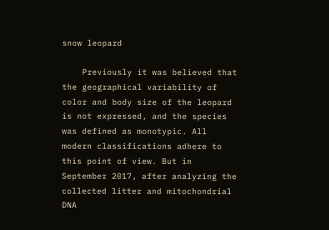snow leopard

    Previously it was believed that the geographical variability of color and body size of the leopard is not expressed, and the species was defined as monotypic. All modern classifications adhere to this point of view. But in September 2017, after analyzing the collected litter and mitochondrial DNA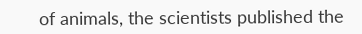of animals, the scientists published the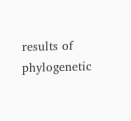results of phylogenetic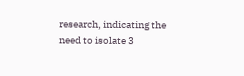research, indicating the need to isolate 3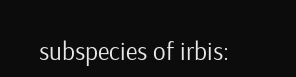subspecies of irbis: